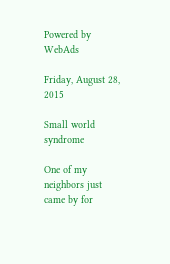Powered by WebAds

Friday, August 28, 2015

Small world syndrome

One of my neighbors just came by for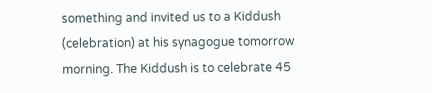something and invited us to a Kiddush (celebration) at his synagogue tomorrow morning. The Kiddush is to celebrate 45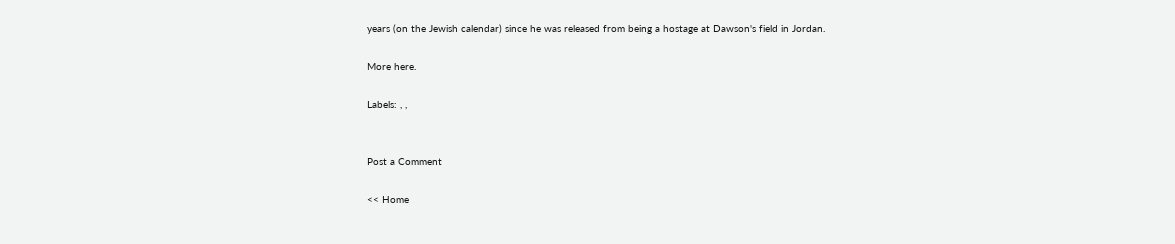years (on the Jewish calendar) since he was released from being a hostage at Dawson's field in Jordan.

More here.

Labels: , ,


Post a Comment

<< Home